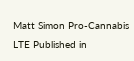Matt Simon Pro-Cannabis LTE Published in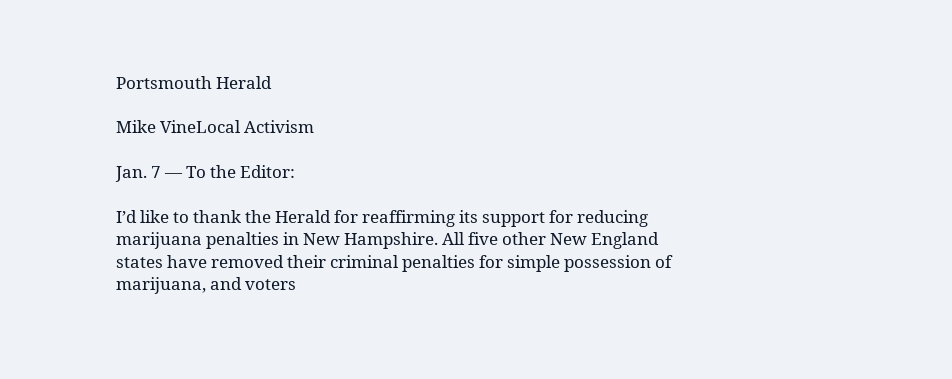Portsmouth Herald

Mike VineLocal Activism

Jan. 7 — To the Editor:

I’d like to thank the Herald for reaffirming its support for reducing marijuana penalties in New Hampshire. All five other New England states have removed their criminal penalties for simple possession of marijuana, and voters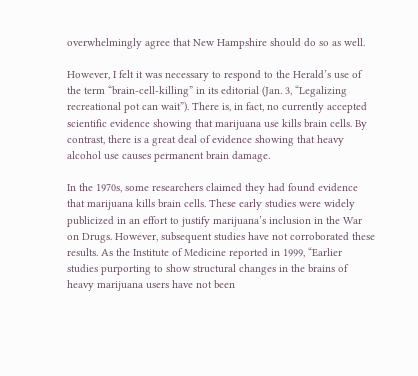overwhelmingly agree that New Hampshire should do so as well.

However, I felt it was necessary to respond to the Herald’s use of the term “brain-cell-killing” in its editorial (Jan. 3, “Legalizing recreational pot can wait”). There is, in fact, no currently accepted scientific evidence showing that marijuana use kills brain cells. By contrast, there is a great deal of evidence showing that heavy alcohol use causes permanent brain damage.

In the 1970s, some researchers claimed they had found evidence that marijuana kills brain cells. These early studies were widely publicized in an effort to justify marijuana’s inclusion in the War on Drugs. However, subsequent studies have not corroborated these results. As the Institute of Medicine reported in 1999, “Earlier studies purporting to show structural changes in the brains of heavy marijuana users have not been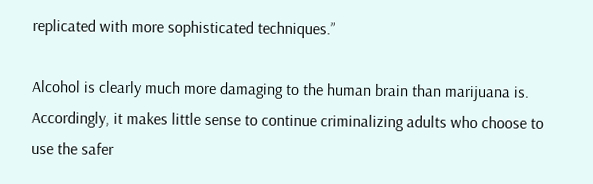replicated with more sophisticated techniques.”

Alcohol is clearly much more damaging to the human brain than marijuana is. Accordingly, it makes little sense to continue criminalizing adults who choose to use the safer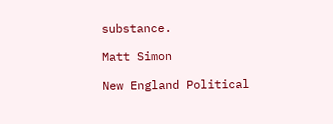substance.

Matt Simon

New England Political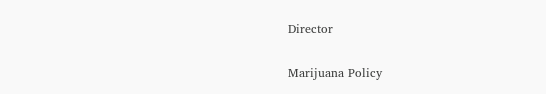Director

Marijuana Policy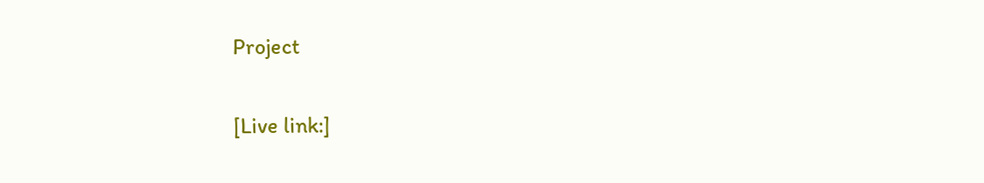Project


[Live link:]